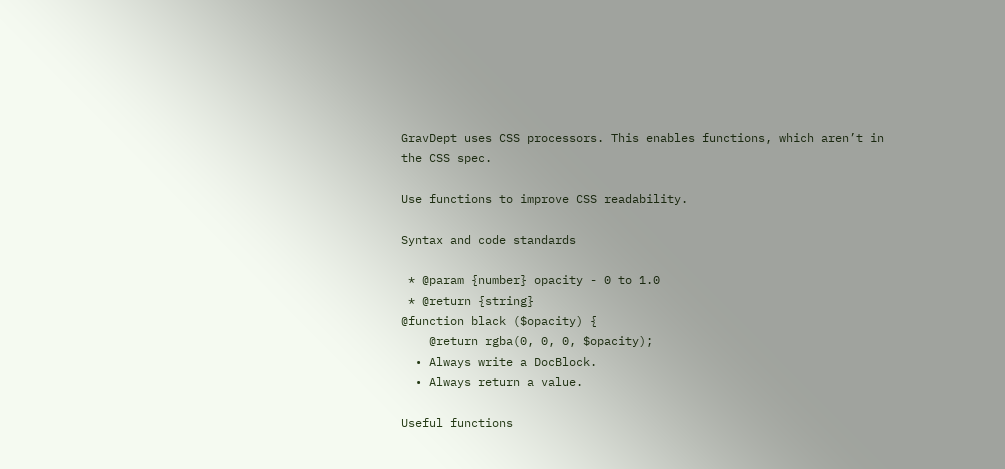GravDept uses CSS processors. This enables functions, which aren’t in the CSS spec.

Use functions to improve CSS readability.

Syntax and code standards

 * @param {number} opacity - 0 to 1.0
 * @return {string}
@function black ($opacity) {
    @return rgba(0, 0, 0, $opacity);
  • Always write a DocBlock.
  • Always return a value.

Useful functions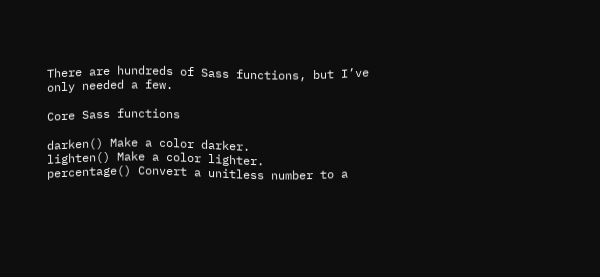There are hundreds of Sass functions, but I’ve only needed a few.

Core Sass functions

darken() Make a color darker.
lighten() Make a color lighter.
percentage() Convert a unitless number to a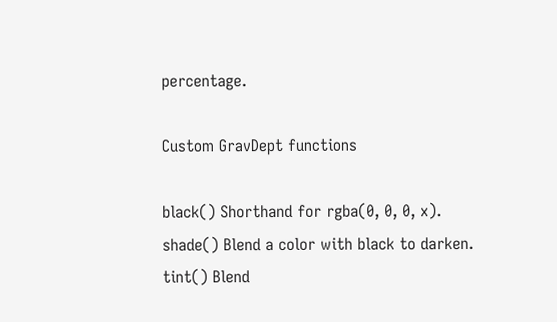percentage.

Custom GravDept functions

black() Shorthand for rgba(0, 0, 0, x).
shade() Blend a color with black to darken.
tint() Blend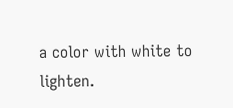a color with white to lighten.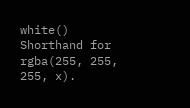white() Shorthand for rgba(255, 255, 255, x).